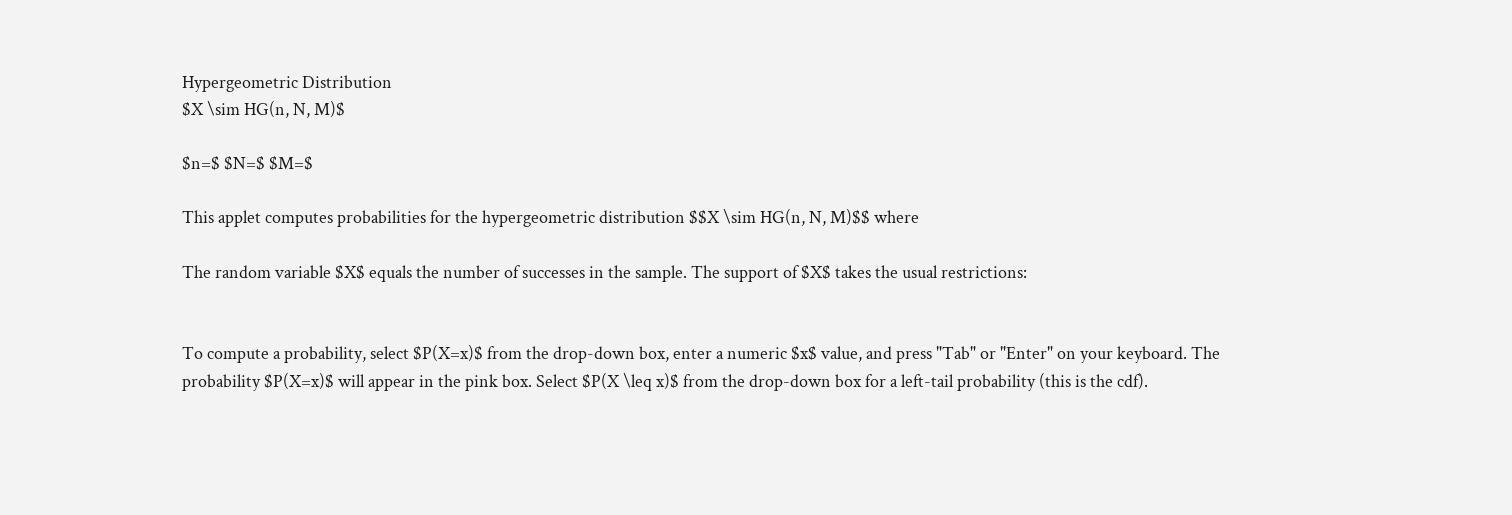Hypergeometric Distribution
$X \sim HG(n, N, M)$

$n=$ $N=$ $M=$

This applet computes probabilities for the hypergeometric distribution $$X \sim HG(n, N, M)$$ where

The random variable $X$ equals the number of successes in the sample. The support of $X$ takes the usual restrictions:


To compute a probability, select $P(X=x)$ from the drop-down box, enter a numeric $x$ value, and press "Tab" or "Enter" on your keyboard. The probability $P(X=x)$ will appear in the pink box. Select $P(X \leq x)$ from the drop-down box for a left-tail probability (this is the cdf).